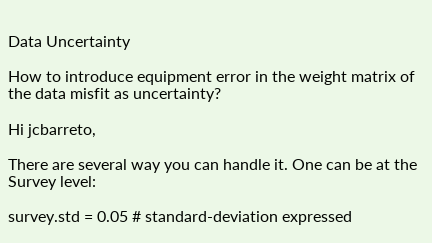Data Uncertainty

How to introduce equipment error in the weight matrix of the data misfit as uncertainty?

Hi jcbarreto,

There are several way you can handle it. One can be at the Survey level:

survey.std = 0.05 # standard-deviation expressed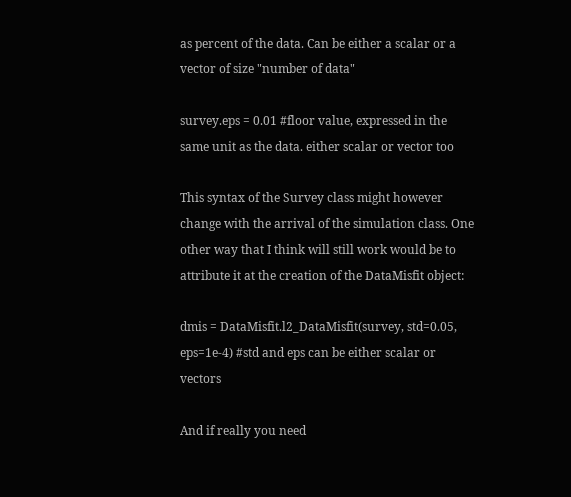as percent of the data. Can be either a scalar or a vector of size "number of data"

survey.eps = 0.01 #floor value, expressed in the same unit as the data. either scalar or vector too

This syntax of the Survey class might however change with the arrival of the simulation class. One other way that I think will still work would be to attribute it at the creation of the DataMisfit object:

dmis = DataMisfit.l2_DataMisfit(survey, std=0.05, eps=1e-4) #std and eps can be either scalar or vectors

And if really you need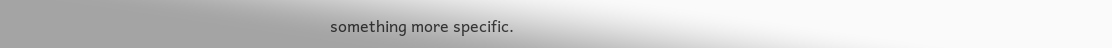something more specific.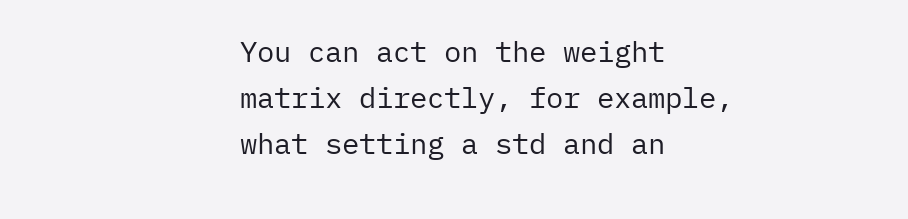You can act on the weight matrix directly, for example, what setting a std and an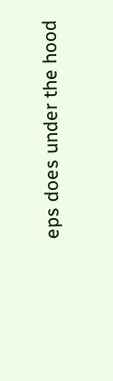eps does under the hood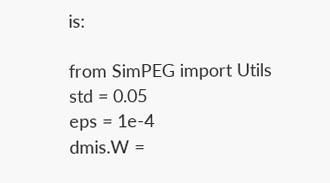is:

from SimPEG import Utils
std = 0.05
eps = 1e-4
dmis.W =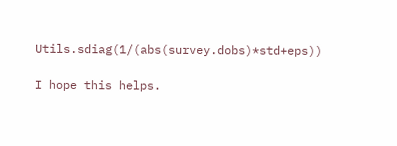Utils.sdiag(1/(abs(survey.dobs)*std+eps))

I hope this helps.